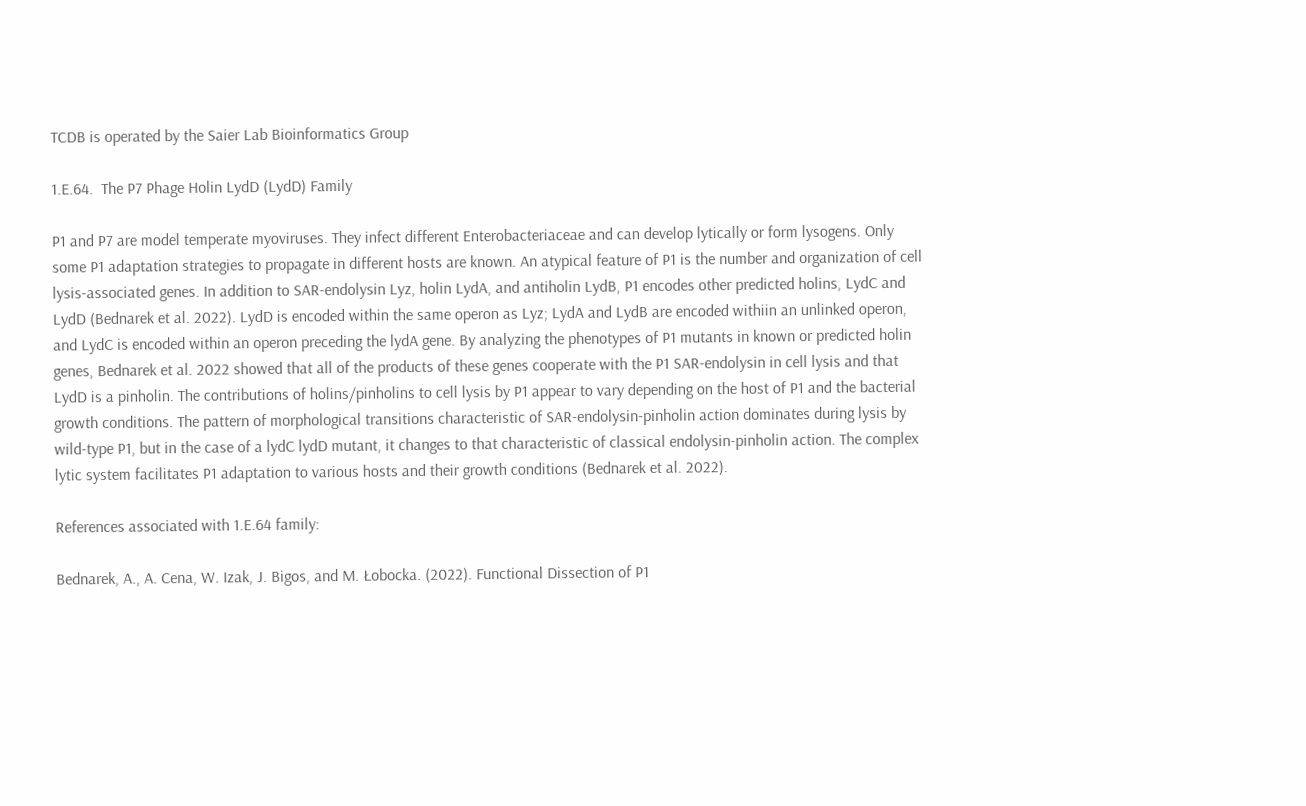TCDB is operated by the Saier Lab Bioinformatics Group

1.E.64.  The P7 Phage Holin LydD (LydD) Family

P1 and P7 are model temperate myoviruses. They infect different Enterobacteriaceae and can develop lytically or form lysogens. Only some P1 adaptation strategies to propagate in different hosts are known. An atypical feature of P1 is the number and organization of cell lysis-associated genes. In addition to SAR-endolysin Lyz, holin LydA, and antiholin LydB, P1 encodes other predicted holins, LydC and LydD (Bednarek et al. 2022). LydD is encoded within the same operon as Lyz; LydA and LydB are encoded withiin an unlinked operon, and LydC is encoded within an operon preceding the lydA gene. By analyzing the phenotypes of P1 mutants in known or predicted holin genes, Bednarek et al. 2022 showed that all of the products of these genes cooperate with the P1 SAR-endolysin in cell lysis and that LydD is a pinholin. The contributions of holins/pinholins to cell lysis by P1 appear to vary depending on the host of P1 and the bacterial growth conditions. The pattern of morphological transitions characteristic of SAR-endolysin-pinholin action dominates during lysis by wild-type P1, but in the case of a lydC lydD mutant, it changes to that characteristic of classical endolysin-pinholin action. The complex lytic system facilitates P1 adaptation to various hosts and their growth conditions (Bednarek et al. 2022).

References associated with 1.E.64 family:

Bednarek, A., A. Cena, W. Izak, J. Bigos, and M. Łobocka. (2022). Functional Dissection of P1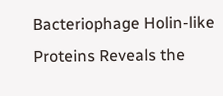Bacteriophage Holin-like Proteins Reveals the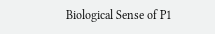Biological Sense of P1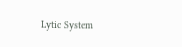Lytic System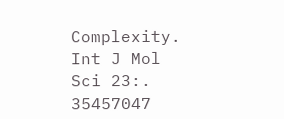Complexity. Int J Mol Sci 23:. 35457047